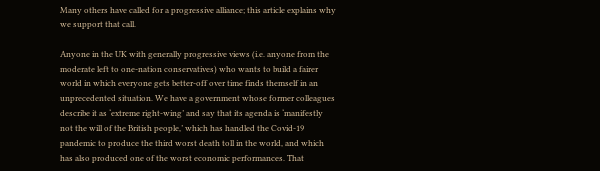Many others have called for a progressive alliance; this article explains why we support that call.

Anyone in the UK with generally progressive views (i.e. anyone from the moderate left to one-nation conservatives) who wants to build a fairer world in which everyone gets better-off over time finds themself in an unprecedented situation. We have a government whose former colleagues describe it as ‘extreme right-wing’ and say that its agenda is ‘manifestly not the will of the British people,’ which has handled the Covid-19 pandemic to produce the third worst death toll in the world, and which has also produced one of the worst economic performances. That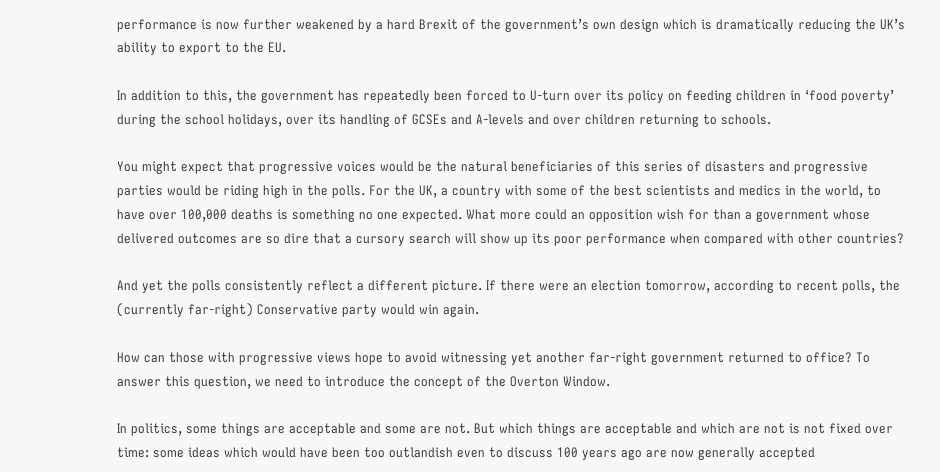performance is now further weakened by a hard Brexit of the government’s own design which is dramatically reducing the UK’s ability to export to the EU.

In addition to this, the government has repeatedly been forced to U-turn over its policy on feeding children in ‘food poverty’ during the school holidays, over its handling of GCSEs and A-levels and over children returning to schools.

You might expect that progressive voices would be the natural beneficiaries of this series of disasters and progressive parties would be riding high in the polls. For the UK, a country with some of the best scientists and medics in the world, to have over 100,000 deaths is something no one expected. What more could an opposition wish for than a government whose delivered outcomes are so dire that a cursory search will show up its poor performance when compared with other countries?

And yet the polls consistently reflect a different picture. If there were an election tomorrow, according to recent polls, the (currently far-right) Conservative party would win again.

How can those with progressive views hope to avoid witnessing yet another far-right government returned to office? To answer this question, we need to introduce the concept of the Overton Window.

In politics, some things are acceptable and some are not. But which things are acceptable and which are not is not fixed over time: some ideas which would have been too outlandish even to discuss 100 years ago are now generally accepted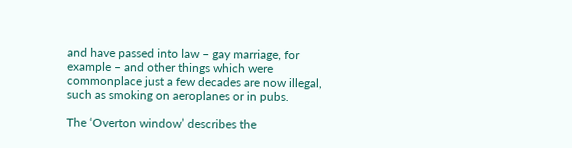and have passed into law – gay marriage, for example – and other things which were commonplace just a few decades are now illegal, such as smoking on aeroplanes or in pubs.

The ‘Overton window’ describes the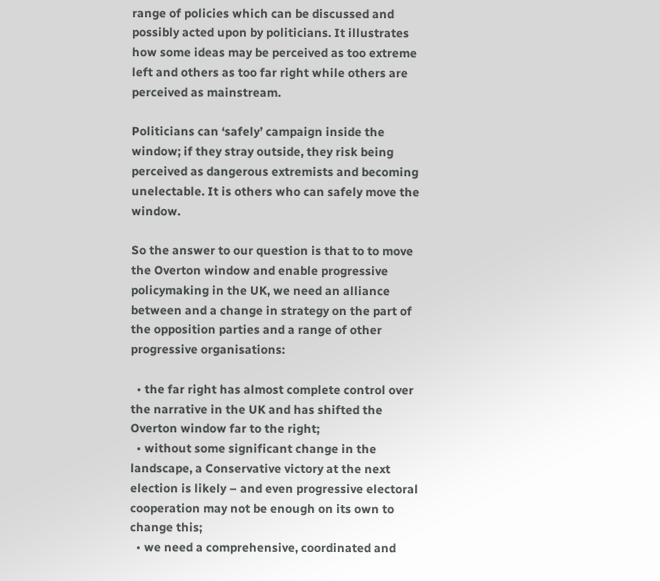range of policies which can be discussed and possibly acted upon by politicians. It illustrates how some ideas may be perceived as too extreme left and others as too far right while others are perceived as mainstream.

Politicians can ‘safely’ campaign inside the window; if they stray outside, they risk being perceived as dangerous extremists and becoming unelectable. It is others who can safely move the window.

So the answer to our question is that to to move the Overton window and enable progressive policymaking in the UK, we need an alliance between and a change in strategy on the part of the opposition parties and a range of other progressive organisations:

  • the far right has almost complete control over the narrative in the UK and has shifted the Overton window far to the right;
  • without some significant change in the landscape, a Conservative victory at the next election is likely – and even progressive electoral cooperation may not be enough on its own to change this;
  • we need a comprehensive, coordinated and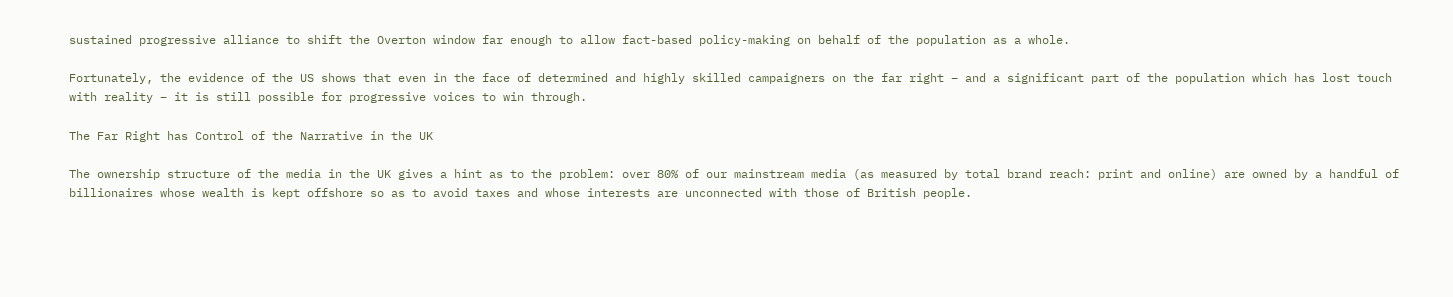sustained progressive alliance to shift the Overton window far enough to allow fact-based policy-making on behalf of the population as a whole.

Fortunately, the evidence of the US shows that even in the face of determined and highly skilled campaigners on the far right – and a significant part of the population which has lost touch with reality – it is still possible for progressive voices to win through.

The Far Right has Control of the Narrative in the UK

The ownership structure of the media in the UK gives a hint as to the problem: over 80% of our mainstream media (as measured by total brand reach: print and online) are owned by a handful of billionaires whose wealth is kept offshore so as to avoid taxes and whose interests are unconnected with those of British people.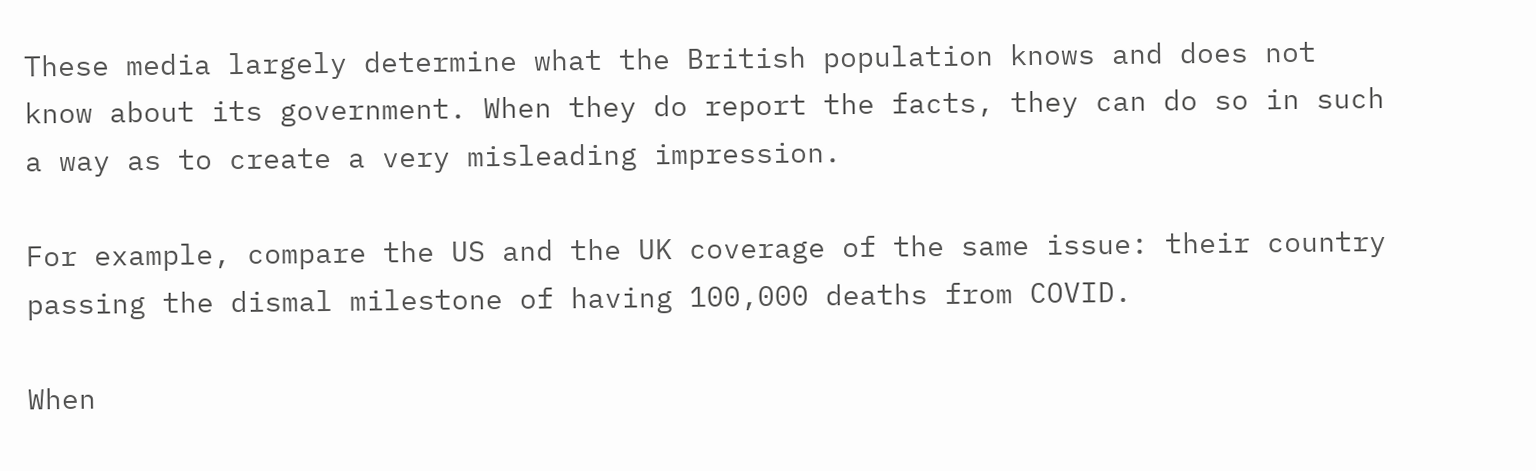These media largely determine what the British population knows and does not know about its government. When they do report the facts, they can do so in such a way as to create a very misleading impression.

For example, compare the US and the UK coverage of the same issue: their country passing the dismal milestone of having 100,000 deaths from COVID.

When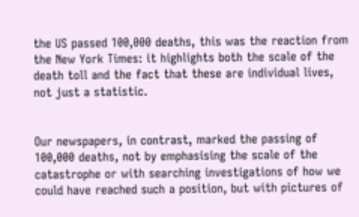the US passed 100,000 deaths, this was the reaction from the New York Times: it highlights both the scale of the death toll and the fact that these are individual lives, not just a statistic.


Our newspapers, in contrast, marked the passing of 100,000 deaths, not by emphasising the scale of the catastrophe or with searching investigations of how we could have reached such a position, but with pictures of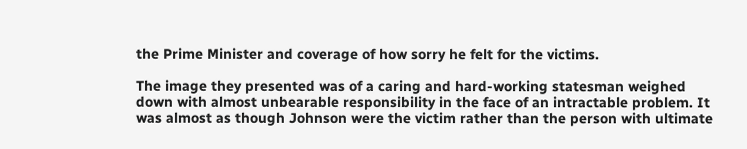the Prime Minister and coverage of how sorry he felt for the victims.

The image they presented was of a caring and hard-working statesman weighed down with almost unbearable responsibility in the face of an intractable problem. It was almost as though Johnson were the victim rather than the person with ultimate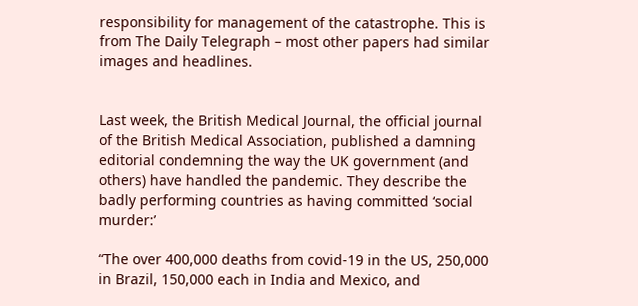responsibility for management of the catastrophe. This is from The Daily Telegraph – most other papers had similar images and headlines.


Last week, the British Medical Journal, the official journal of the British Medical Association, published a damning editorial condemning the way the UK government (and others) have handled the pandemic. They describe the badly performing countries as having committed ‘social murder:’

“The over 400,000 deaths from covid-19 in the US, 250,000 in Brazil, 150,000 each in India and Mexico, and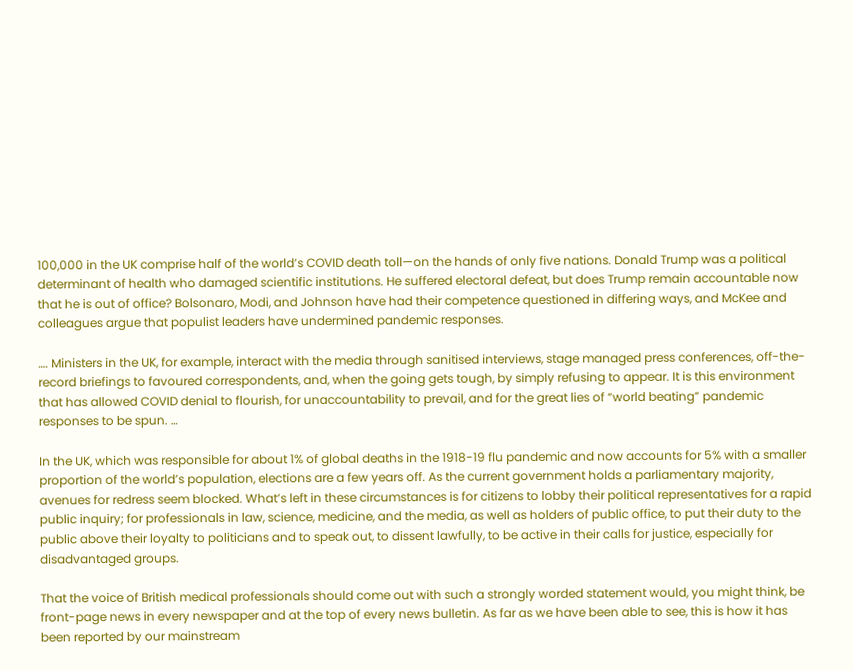100,000 in the UK comprise half of the world’s COVID death toll—on the hands of only five nations. Donald Trump was a political determinant of health who damaged scientific institutions. He suffered electoral defeat, but does Trump remain accountable now that he is out of office? Bolsonaro, Modi, and Johnson have had their competence questioned in differing ways, and McKee and colleagues argue that populist leaders have undermined pandemic responses.

…. Ministers in the UK, for example, interact with the media through sanitised interviews, stage managed press conferences, off-the-record briefings to favoured correspondents, and, when the going gets tough, by simply refusing to appear. It is this environment that has allowed COVID denial to flourish, for unaccountability to prevail, and for the great lies of “world beating” pandemic responses to be spun. …

In the UK, which was responsible for about 1% of global deaths in the 1918-19 flu pandemic and now accounts for 5% with a smaller proportion of the world’s population, elections are a few years off. As the current government holds a parliamentary majority, avenues for redress seem blocked. What’s left in these circumstances is for citizens to lobby their political representatives for a rapid public inquiry; for professionals in law, science, medicine, and the media, as well as holders of public office, to put their duty to the public above their loyalty to politicians and to speak out, to dissent lawfully, to be active in their calls for justice, especially for disadvantaged groups.

That the voice of British medical professionals should come out with such a strongly worded statement would, you might think, be front-page news in every newspaper and at the top of every news bulletin. As far as we have been able to see, this is how it has been reported by our mainstream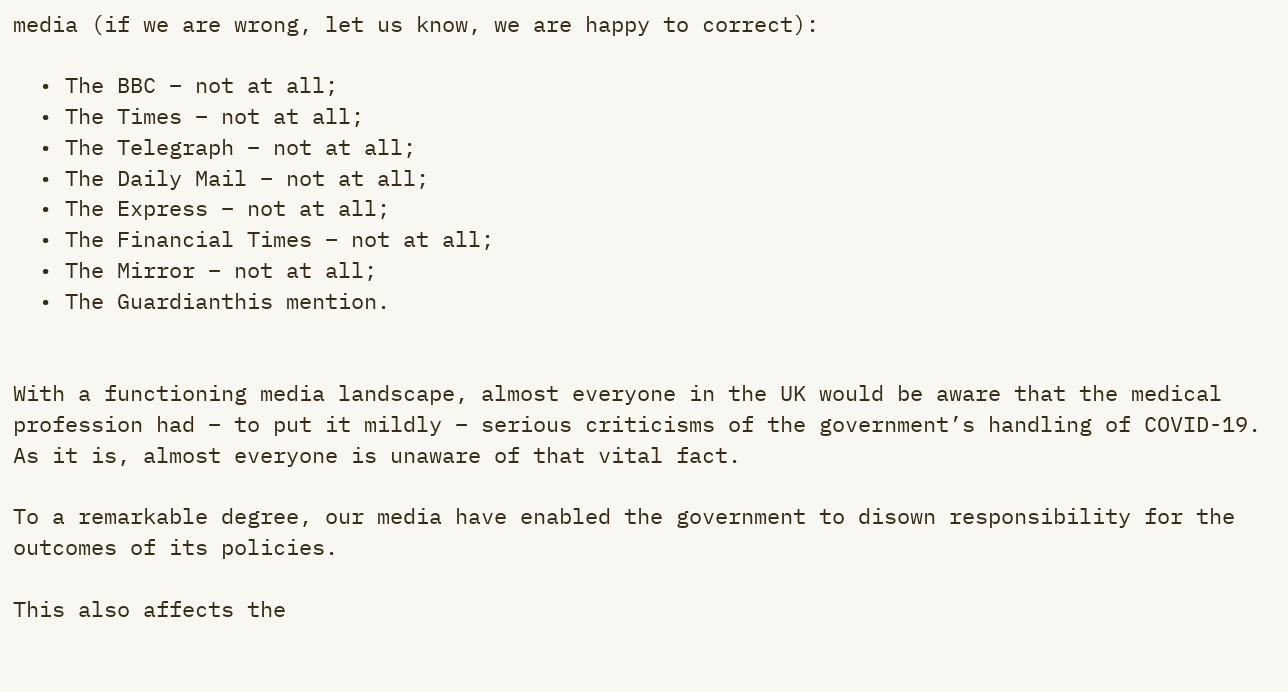media (if we are wrong, let us know, we are happy to correct):

  • The BBC – not at all;
  • The Times – not at all;
  • The Telegraph – not at all;
  • The Daily Mail – not at all;
  • The Express – not at all;
  • The Financial Times – not at all;
  • The Mirror – not at all;
  • The Guardianthis mention.


With a functioning media landscape, almost everyone in the UK would be aware that the medical profession had – to put it mildly – serious criticisms of the government’s handling of COVID-19. As it is, almost everyone is unaware of that vital fact.

To a remarkable degree, our media have enabled the government to disown responsibility for the outcomes of its policies.

This also affects the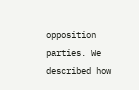opposition parties. We described how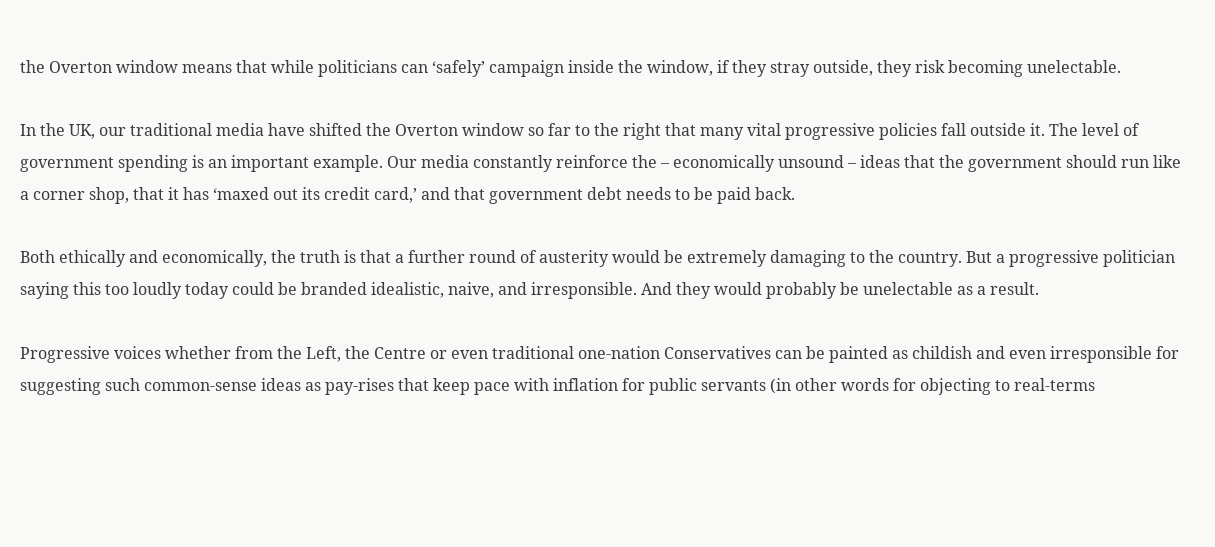the Overton window means that while politicians can ‘safely’ campaign inside the window, if they stray outside, they risk becoming unelectable.

In the UK, our traditional media have shifted the Overton window so far to the right that many vital progressive policies fall outside it. The level of government spending is an important example. Our media constantly reinforce the – economically unsound – ideas that the government should run like a corner shop, that it has ‘maxed out its credit card,’ and that government debt needs to be paid back.

Both ethically and economically, the truth is that a further round of austerity would be extremely damaging to the country. But a progressive politician saying this too loudly today could be branded idealistic, naive, and irresponsible. And they would probably be unelectable as a result.

Progressive voices whether from the Left, the Centre or even traditional one-nation Conservatives can be painted as childish and even irresponsible for suggesting such common-sense ideas as pay-rises that keep pace with inflation for public servants (in other words for objecting to real-terms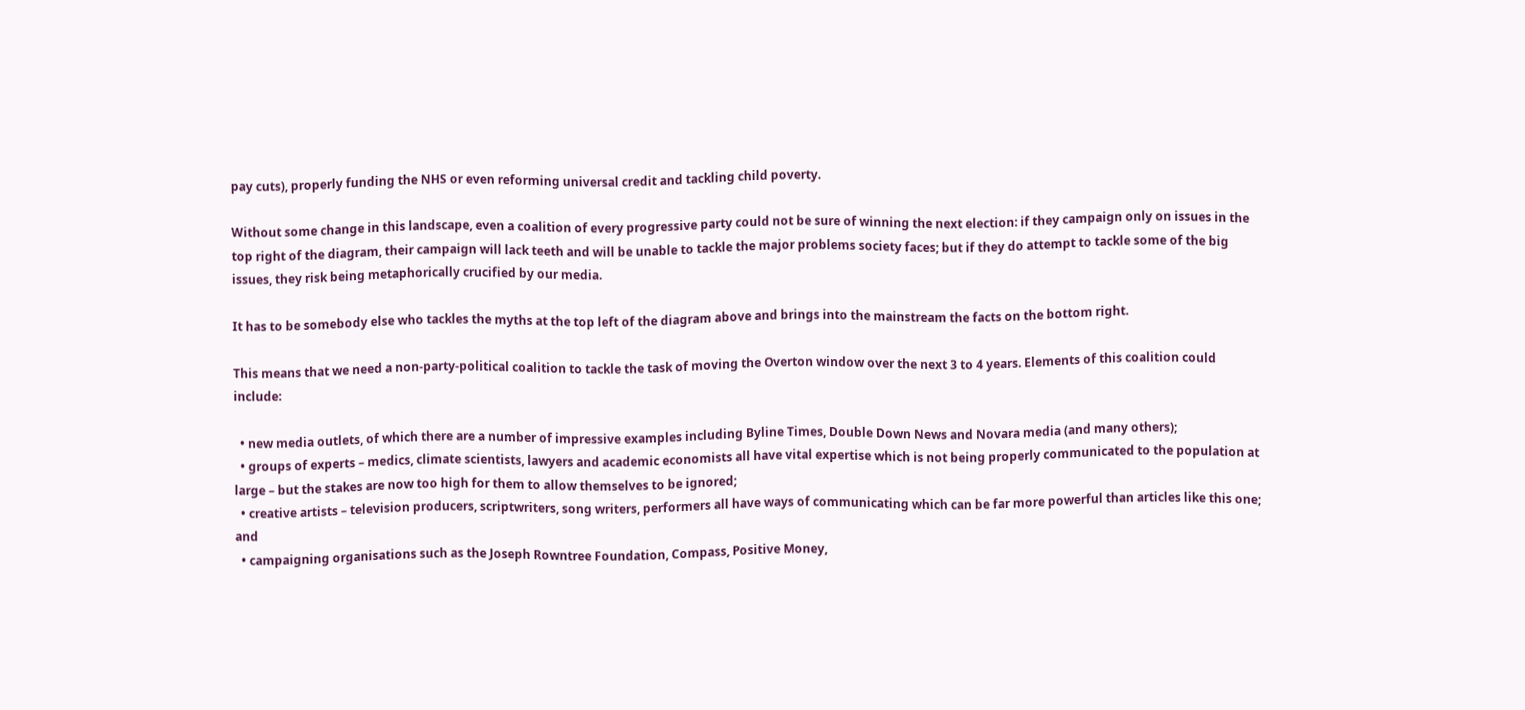pay cuts), properly funding the NHS or even reforming universal credit and tackling child poverty.

Without some change in this landscape, even a coalition of every progressive party could not be sure of winning the next election: if they campaign only on issues in the top right of the diagram, their campaign will lack teeth and will be unable to tackle the major problems society faces; but if they do attempt to tackle some of the big issues, they risk being metaphorically crucified by our media.

It has to be somebody else who tackles the myths at the top left of the diagram above and brings into the mainstream the facts on the bottom right.

This means that we need a non-party-political coalition to tackle the task of moving the Overton window over the next 3 to 4 years. Elements of this coalition could include:

  • new media outlets, of which there are a number of impressive examples including Byline Times, Double Down News and Novara media (and many others);
  • groups of experts – medics, climate scientists, lawyers and academic economists all have vital expertise which is not being properly communicated to the population at large – but the stakes are now too high for them to allow themselves to be ignored;
  • creative artists – television producers, scriptwriters, song writers, performers all have ways of communicating which can be far more powerful than articles like this one; and
  • campaigning organisations such as the Joseph Rowntree Foundation, Compass, Positive Money,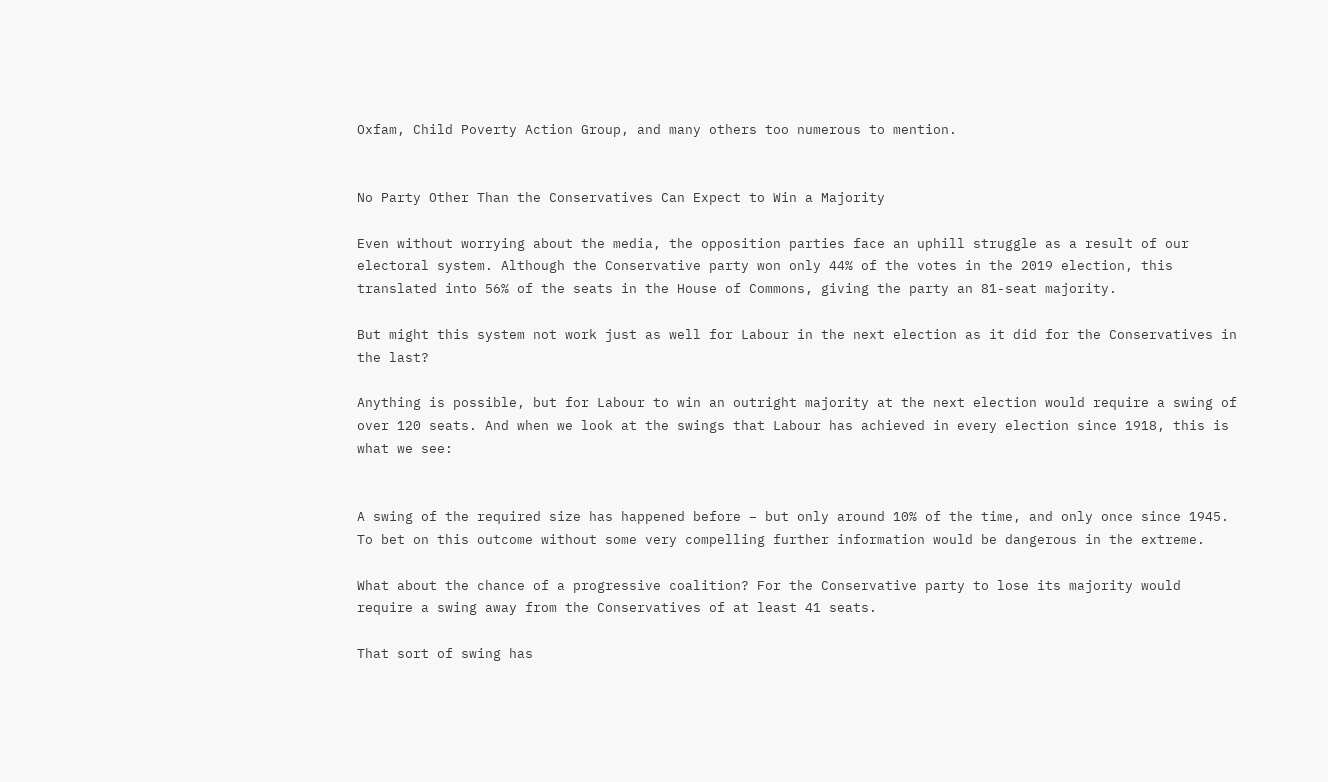Oxfam, Child Poverty Action Group, and many others too numerous to mention.


No Party Other Than the Conservatives Can Expect to Win a Majority

Even without worrying about the media, the opposition parties face an uphill struggle as a result of our electoral system. Although the Conservative party won only 44% of the votes in the 2019 election, this translated into 56% of the seats in the House of Commons, giving the party an 81-seat majority.

But might this system not work just as well for Labour in the next election as it did for the Conservatives in the last?

Anything is possible, but for Labour to win an outright majority at the next election would require a swing of over 120 seats. And when we look at the swings that Labour has achieved in every election since 1918, this is what we see:


A swing of the required size has happened before – but only around 10% of the time, and only once since 1945. To bet on this outcome without some very compelling further information would be dangerous in the extreme.

What about the chance of a progressive coalition? For the Conservative party to lose its majority would require a swing away from the Conservatives of at least 41 seats.

That sort of swing has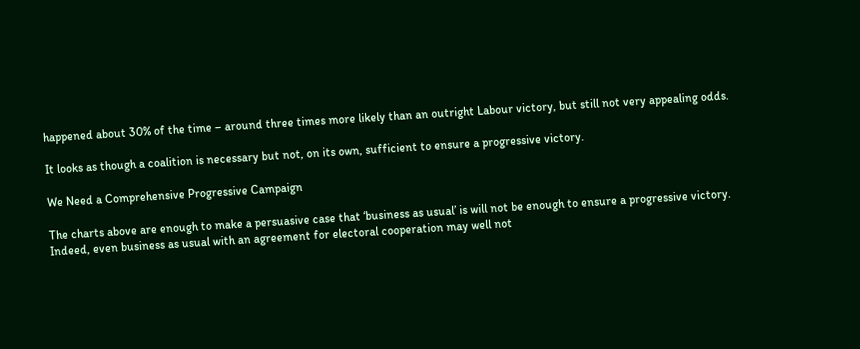happened about 30% of the time – around three times more likely than an outright Labour victory, but still not very appealing odds.

It looks as though a coalition is necessary but not, on its own, sufficient to ensure a progressive victory.

We Need a Comprehensive Progressive Campaign

The charts above are enough to make a persuasive case that ‘business as usual’ is will not be enough to ensure a progressive victory. Indeed, even business as usual with an agreement for electoral cooperation may well not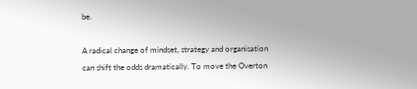be.

A radical change of mindset, strategy and organisation can shift the odds dramatically. To move the Overton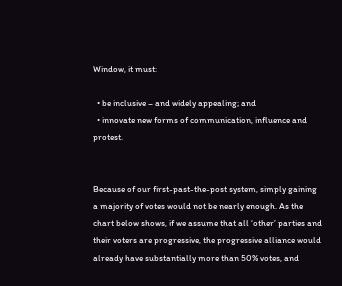Window, it must:

  • be inclusive – and widely appealing; and
  • innovate new forms of communication, influence and protest.


Because of our first-past-the-post system, simply gaining a majority of votes would not be nearly enough. As the chart below shows, if we assume that all ‘other’ parties and their voters are progressive, the progressive alliance would already have substantially more than 50% votes, and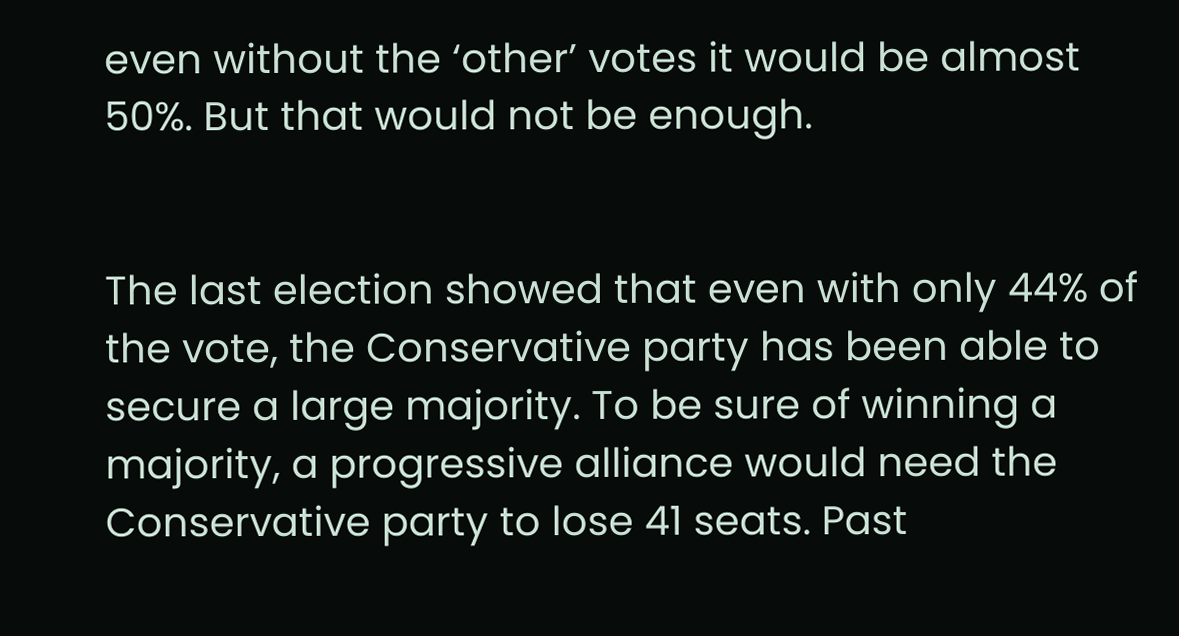even without the ‘other’ votes it would be almost 50%. But that would not be enough.


The last election showed that even with only 44% of the vote, the Conservative party has been able to secure a large majority. To be sure of winning a majority, a progressive alliance would need the Conservative party to lose 41 seats. Past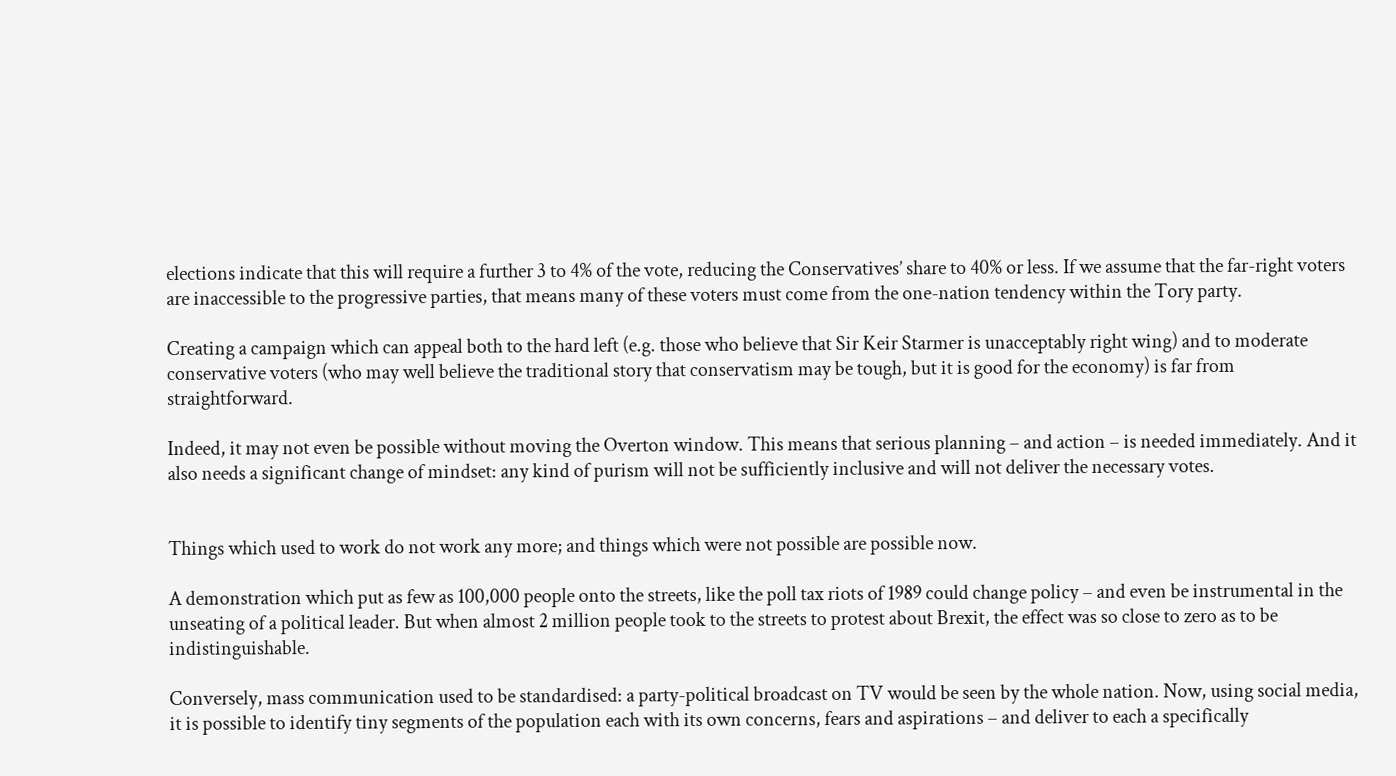elections indicate that this will require a further 3 to 4% of the vote, reducing the Conservatives’ share to 40% or less. If we assume that the far-right voters are inaccessible to the progressive parties, that means many of these voters must come from the one-nation tendency within the Tory party.

Creating a campaign which can appeal both to the hard left (e.g. those who believe that Sir Keir Starmer is unacceptably right wing) and to moderate conservative voters (who may well believe the traditional story that conservatism may be tough, but it is good for the economy) is far from straightforward.

Indeed, it may not even be possible without moving the Overton window. This means that serious planning – and action – is needed immediately. And it also needs a significant change of mindset: any kind of purism will not be sufficiently inclusive and will not deliver the necessary votes.


Things which used to work do not work any more; and things which were not possible are possible now.

A demonstration which put as few as 100,000 people onto the streets, like the poll tax riots of 1989 could change policy – and even be instrumental in the unseating of a political leader. But when almost 2 million people took to the streets to protest about Brexit, the effect was so close to zero as to be indistinguishable.

Conversely, mass communication used to be standardised: a party-political broadcast on TV would be seen by the whole nation. Now, using social media, it is possible to identify tiny segments of the population each with its own concerns, fears and aspirations – and deliver to each a specifically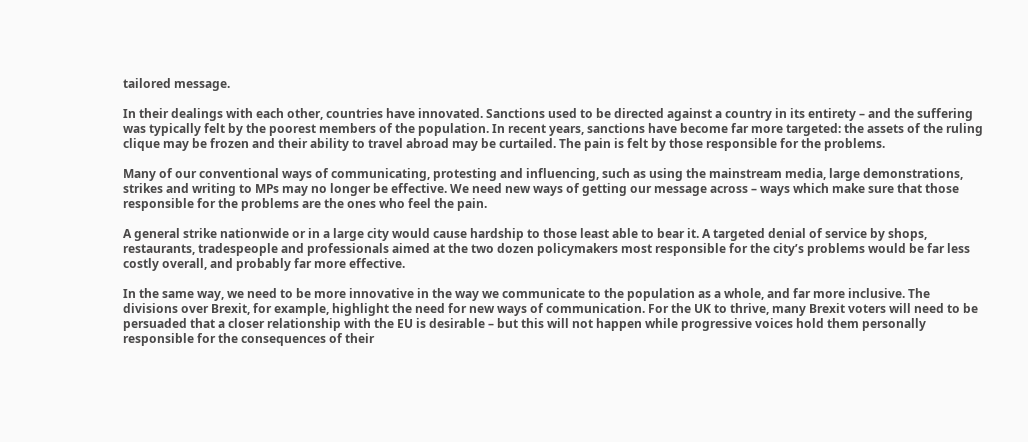tailored message.

In their dealings with each other, countries have innovated. Sanctions used to be directed against a country in its entirety – and the suffering was typically felt by the poorest members of the population. In recent years, sanctions have become far more targeted: the assets of the ruling clique may be frozen and their ability to travel abroad may be curtailed. The pain is felt by those responsible for the problems.

Many of our conventional ways of communicating, protesting and influencing, such as using the mainstream media, large demonstrations, strikes and writing to MPs may no longer be effective. We need new ways of getting our message across – ways which make sure that those responsible for the problems are the ones who feel the pain.

A general strike nationwide or in a large city would cause hardship to those least able to bear it. A targeted denial of service by shops, restaurants, tradespeople and professionals aimed at the two dozen policymakers most responsible for the city’s problems would be far less costly overall, and probably far more effective.

In the same way, we need to be more innovative in the way we communicate to the population as a whole, and far more inclusive. The divisions over Brexit, for example, highlight the need for new ways of communication. For the UK to thrive, many Brexit voters will need to be persuaded that a closer relationship with the EU is desirable – but this will not happen while progressive voices hold them personally responsible for the consequences of their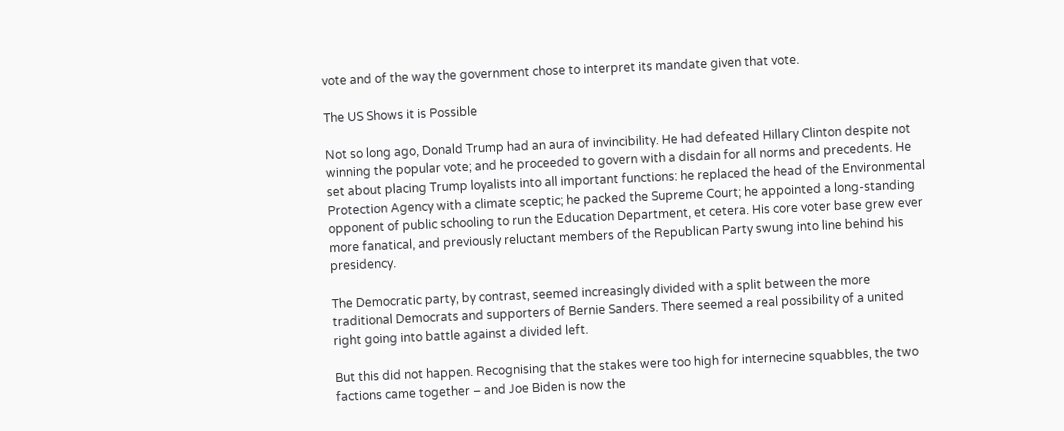vote and of the way the government chose to interpret its mandate given that vote.

The US Shows it is Possible

Not so long ago, Donald Trump had an aura of invincibility. He had defeated Hillary Clinton despite not winning the popular vote; and he proceeded to govern with a disdain for all norms and precedents. He set about placing Trump loyalists into all important functions: he replaced the head of the Environmental Protection Agency with a climate sceptic; he packed the Supreme Court; he appointed a long-standing opponent of public schooling to run the Education Department, et cetera. His core voter base grew ever more fanatical, and previously reluctant members of the Republican Party swung into line behind his presidency.

The Democratic party, by contrast, seemed increasingly divided with a split between the more traditional Democrats and supporters of Bernie Sanders. There seemed a real possibility of a united right going into battle against a divided left.

But this did not happen. Recognising that the stakes were too high for internecine squabbles, the two factions came together – and Joe Biden is now the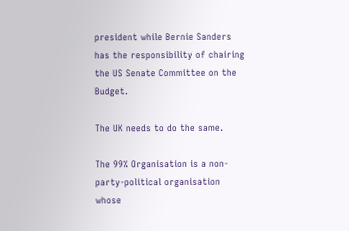president while Bernie Sanders has the responsibility of chairing the US Senate Committee on the Budget.

The UK needs to do the same.

The 99% Organisation is a non-party-political organisation whose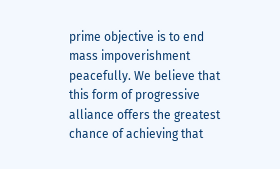prime objective is to end mass impoverishment peacefully. We believe that this form of progressive alliance offers the greatest chance of achieving that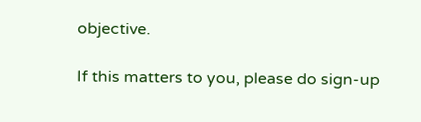objective.

If this matters to you, please do sign-up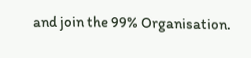and join the 99% Organisation.